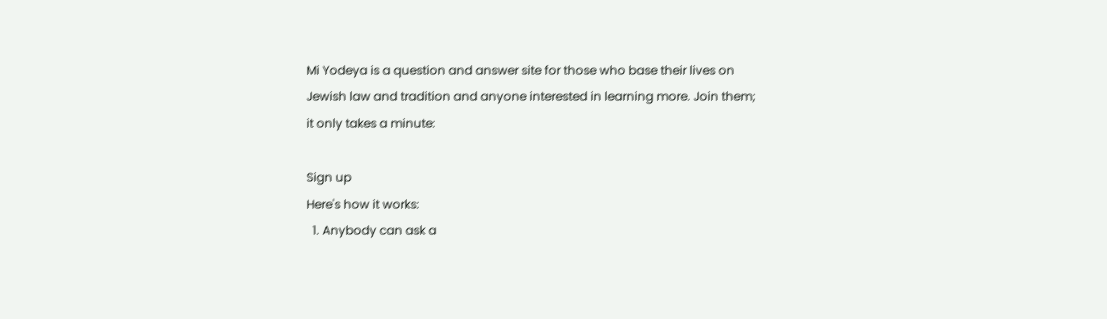Mi Yodeya is a question and answer site for those who base their lives on Jewish law and tradition and anyone interested in learning more. Join them; it only takes a minute:

Sign up
Here's how it works:
  1. Anybody can ask a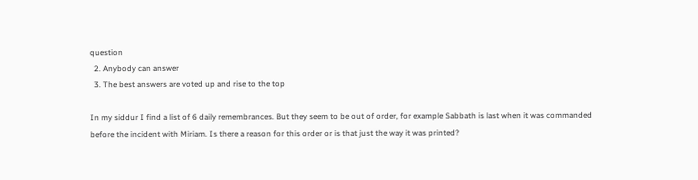question
  2. Anybody can answer
  3. The best answers are voted up and rise to the top

In my siddur I find a list of 6 daily remembrances. But they seem to be out of order, for example Sabbath is last when it was commanded before the incident with Miriam. Is there a reason for this order or is that just the way it was printed?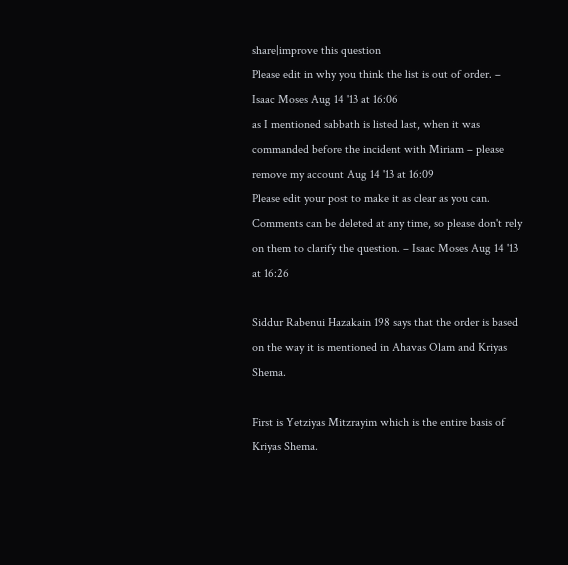share|improve this question
Please edit in why you think the list is out of order. – Isaac Moses Aug 14 '13 at 16:06
as I mentioned sabbath is listed last, when it was commanded before the incident with Miriam – please remove my account Aug 14 '13 at 16:09
Please edit your post to make it as clear as you can. Comments can be deleted at any time, so please don't rely on them to clarify the question. – Isaac Moses Aug 14 '13 at 16:26

Siddur Rabenui Hazakain 198 says that the order is based on the way it is mentioned in Ahavas Olam and Kriyas Shema.

First is Yetziyas Mitzrayim which is the entire basis of Kriyas Shema.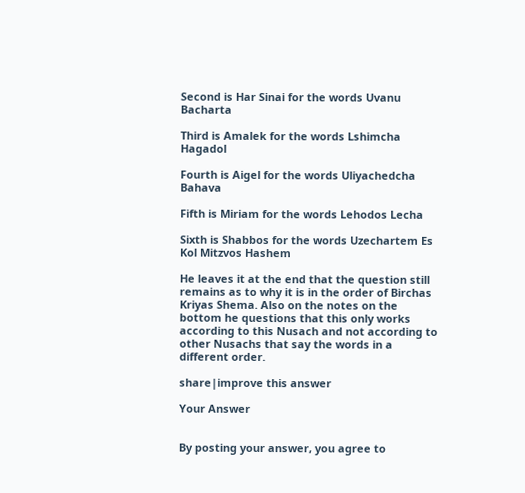Second is Har Sinai for the words Uvanu Bacharta

Third is Amalek for the words Lshimcha Hagadol

Fourth is Aigel for the words Uliyachedcha Bahava

Fifth is Miriam for the words Lehodos Lecha

Sixth is Shabbos for the words Uzechartem Es Kol Mitzvos Hashem

He leaves it at the end that the question still remains as to why it is in the order of Birchas Kriyas Shema. Also on the notes on the bottom he questions that this only works according to this Nusach and not according to other Nusachs that say the words in a different order.

share|improve this answer

Your Answer


By posting your answer, you agree to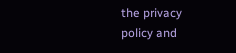the privacy policy and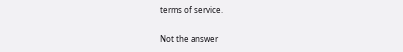terms of service.

Not the answer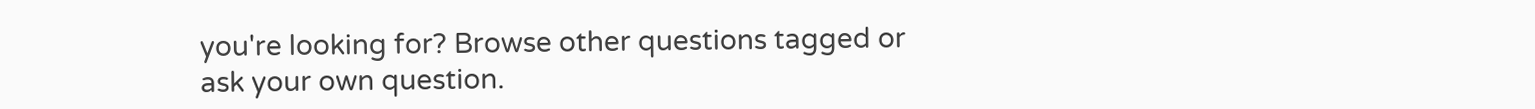you're looking for? Browse other questions tagged or ask your own question.